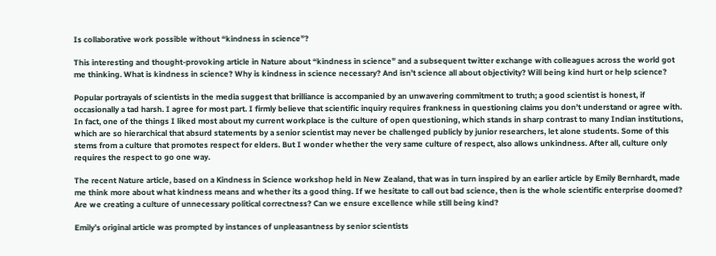Is collaborative work possible without “kindness in science”?

This interesting and thought-provoking article in Nature about “kindness in science” and a subsequent twitter exchange with colleagues across the world got me thinking. What is kindness in science? Why is kindness in science necessary? And isn’t science all about objectivity? Will being kind hurt or help science?

Popular portrayals of scientists in the media suggest that brilliance is accompanied by an unwavering commitment to truth; a good scientist is honest, if occasionally a tad harsh. I agree for most part. I firmly believe that scientific inquiry requires frankness in questioning claims you don’t understand or agree with. In fact, one of the things I liked most about my current workplace is the culture of open questioning, which stands in sharp contrast to many Indian institutions, which are so hierarchical that absurd statements by a senior scientist may never be challenged publicly by junior researchers, let alone students. Some of this stems from a culture that promotes respect for elders. But I wonder whether the very same culture of respect, also allows unkindness. After all, culture only requires the respect to go one way.

The recent Nature article, based on a Kindness in Science workshop held in New Zealand, that was in turn inspired by an earlier article by Emily Bernhardt, made me think more about what kindness means and whether its a good thing. If we hesitate to call out bad science, then is the whole scientific enterprise doomed? Are we creating a culture of unnecessary political correctness? Can we ensure excellence while still being kind?

Emily’s original article was prompted by instances of unpleasantness by senior scientists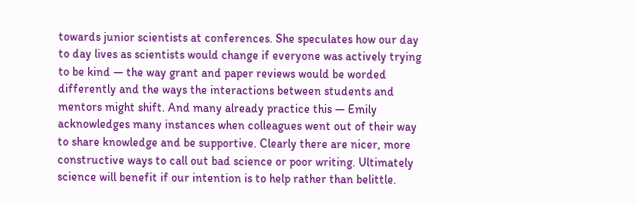towards junior scientists at conferences. She speculates how our day to day lives as scientists would change if everyone was actively trying to be kind — the way grant and paper reviews would be worded differently and the ways the interactions between students and mentors might shift. And many already practice this — Emily acknowledges many instances when colleagues went out of their way to share knowledge and be supportive. Clearly there are nicer, more constructive ways to call out bad science or poor writing. Ultimately science will benefit if our intention is to help rather than belittle.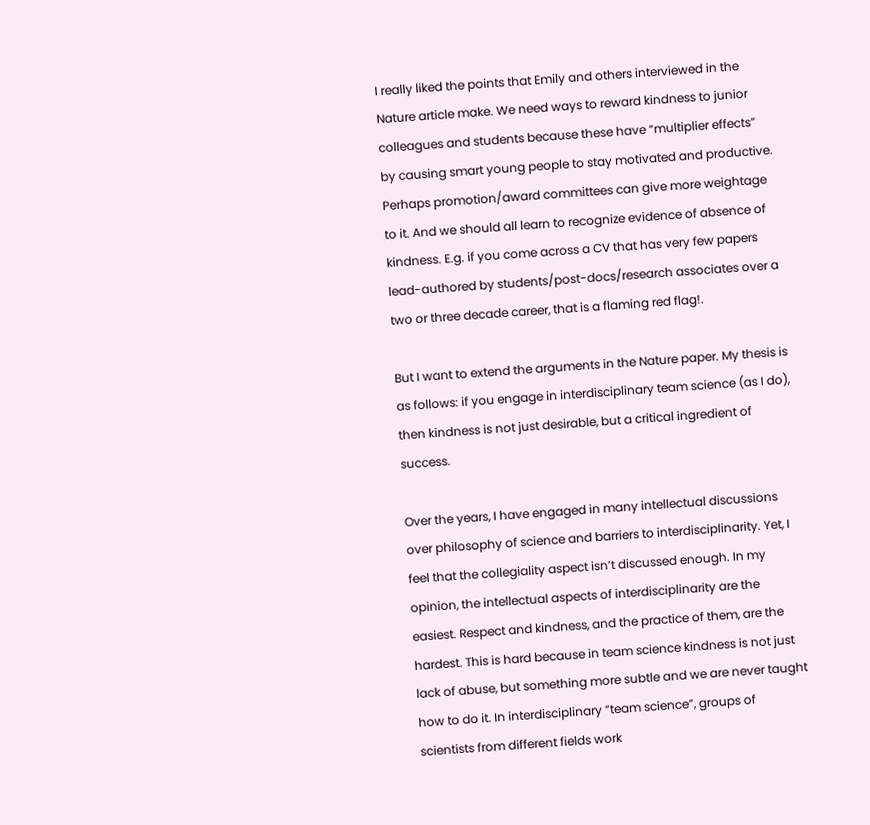I really liked the points that Emily and others interviewed in the Nature article make. We need ways to reward kindness to junior colleagues and students because these have “multiplier effects” by causing smart young people to stay motivated and productive. Perhaps promotion/award committees can give more weightage to it. And we should all learn to recognize evidence of absence of kindness. E.g. if you come across a CV that has very few papers lead-authored by students/post-docs/research associates over a two or three decade career, that is a flaming red flag!.

But I want to extend the arguments in the Nature paper. My thesis is as follows: if you engage in interdisciplinary team science (as I do), then kindness is not just desirable, but a critical ingredient of success.

Over the years, I have engaged in many intellectual discussions over philosophy of science and barriers to interdisciplinarity. Yet, I feel that the collegiality aspect isn’t discussed enough. In my opinion, the intellectual aspects of interdisciplinarity are the easiest. Respect and kindness, and the practice of them, are the hardest. This is hard because in team science kindness is not just lack of abuse, but something more subtle and we are never taught how to do it. In interdisciplinary “team science”, groups of scientists from different fields work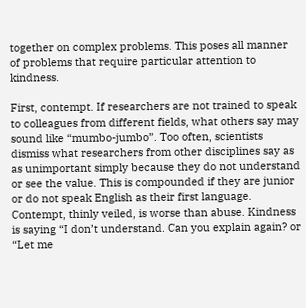together on complex problems. This poses all manner of problems that require particular attention to kindness.

First, contempt. If researchers are not trained to speak to colleagues from different fields, what others say may sound like “mumbo-jumbo”. Too often, scientists dismiss what researchers from other disciplines say as as unimportant simply because they do not understand or see the value. This is compounded if they are junior or do not speak English as their first language. Contempt, thinly veiled, is worse than abuse. Kindness is saying “I don’t understand. Can you explain again? or “Let me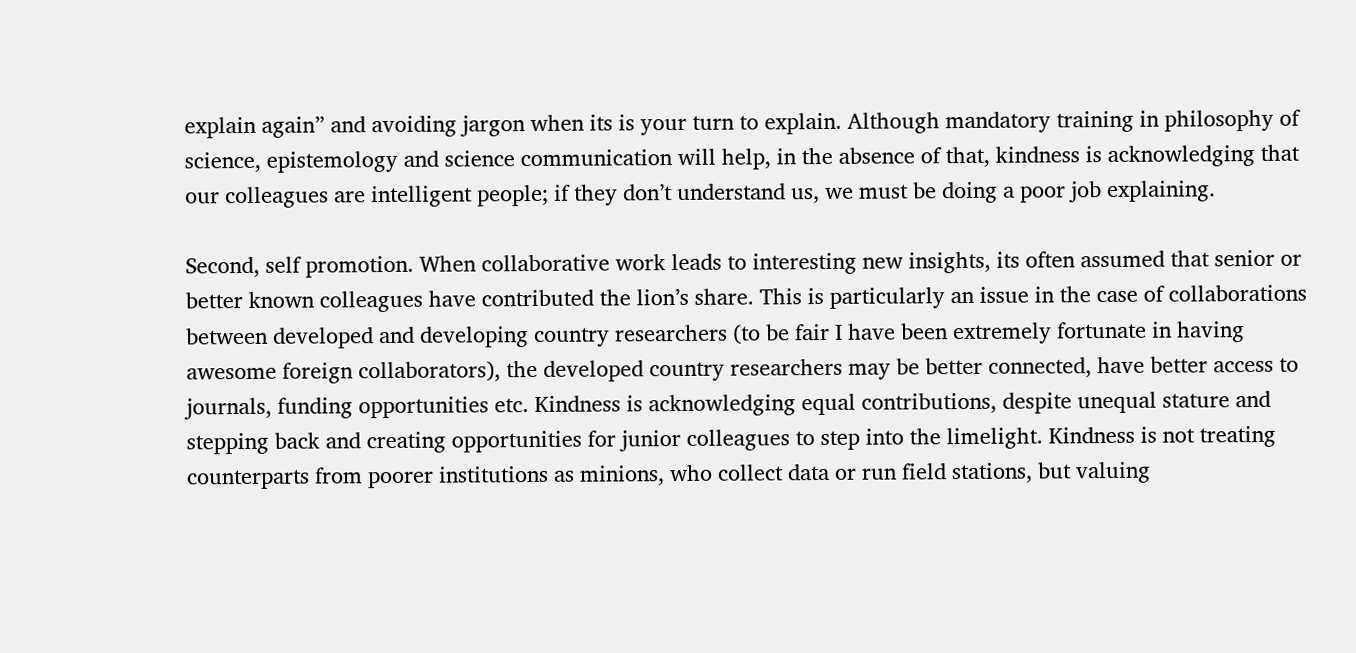explain again” and avoiding jargon when its is your turn to explain. Although mandatory training in philosophy of science, epistemology and science communication will help, in the absence of that, kindness is acknowledging that our colleagues are intelligent people; if they don’t understand us, we must be doing a poor job explaining.

Second, self promotion. When collaborative work leads to interesting new insights, its often assumed that senior or better known colleagues have contributed the lion’s share. This is particularly an issue in the case of collaborations between developed and developing country researchers (to be fair I have been extremely fortunate in having awesome foreign collaborators), the developed country researchers may be better connected, have better access to journals, funding opportunities etc. Kindness is acknowledging equal contributions, despite unequal stature and stepping back and creating opportunities for junior colleagues to step into the limelight. Kindness is not treating counterparts from poorer institutions as minions, who collect data or run field stations, but valuing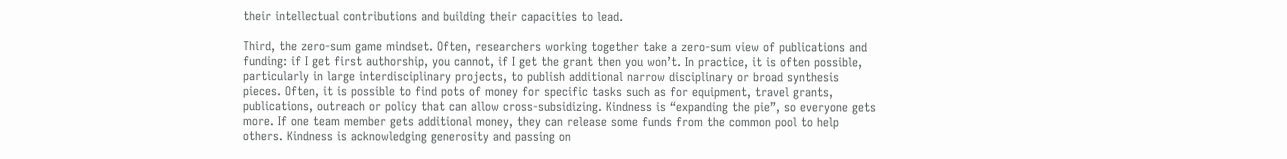their intellectual contributions and building their capacities to lead.

Third, the zero-sum game mindset. Often, researchers working together take a zero-sum view of publications and funding: if I get first authorship, you cannot, if I get the grant then you won’t. In practice, it is often possible, particularly in large interdisciplinary projects, to publish additional narrow disciplinary or broad synthesis pieces. Often, it is possible to find pots of money for specific tasks such as for equipment, travel grants, publications, outreach or policy that can allow cross-subsidizing. Kindness is “expanding the pie”, so everyone gets more. If one team member gets additional money, they can release some funds from the common pool to help others. Kindness is acknowledging generosity and passing on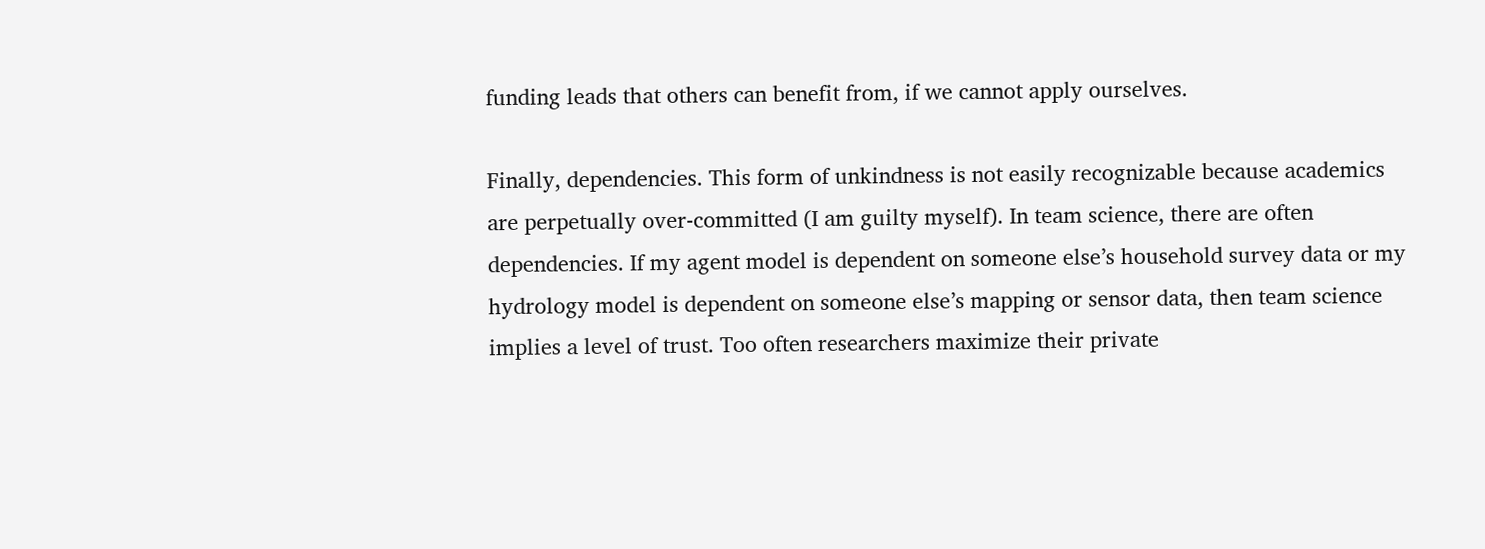funding leads that others can benefit from, if we cannot apply ourselves.

Finally, dependencies. This form of unkindness is not easily recognizable because academics are perpetually over-committed (I am guilty myself). In team science, there are often dependencies. If my agent model is dependent on someone else’s household survey data or my hydrology model is dependent on someone else’s mapping or sensor data, then team science implies a level of trust. Too often researchers maximize their private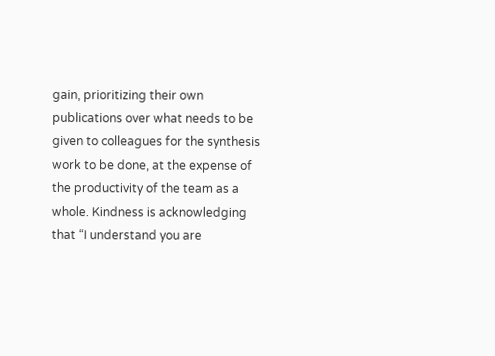gain, prioritizing their own publications over what needs to be given to colleagues for the synthesis work to be done, at the expense of the productivity of the team as a whole. Kindness is acknowledging that “I understand you are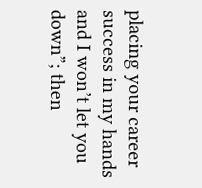placing your career success in my hands and I won’t let you down”; then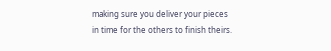making sure you deliver your pieces in time for the others to finish theirs.